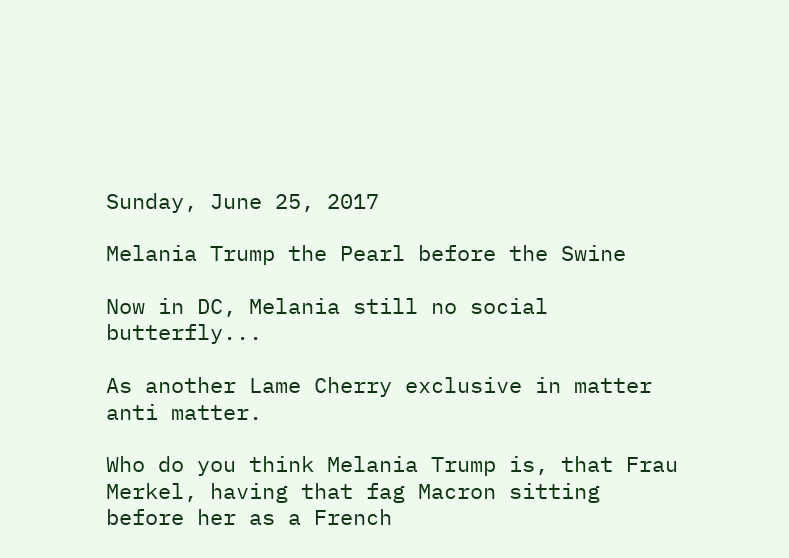Sunday, June 25, 2017

Melania Trump the Pearl before the Swine

Now in DC, Melania still no social butterfly...

As another Lame Cherry exclusive in matter anti matter.

Who do you think Melania Trump is, that Frau Merkel, having that fag Macron sitting before her as a French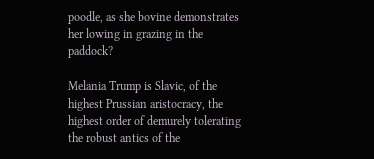poodle, as she bovine demonstrates her lowing in grazing in the paddock?

Melania Trump is Slavic, of the highest Prussian aristocracy, the highest order of demurely tolerating the robust antics of the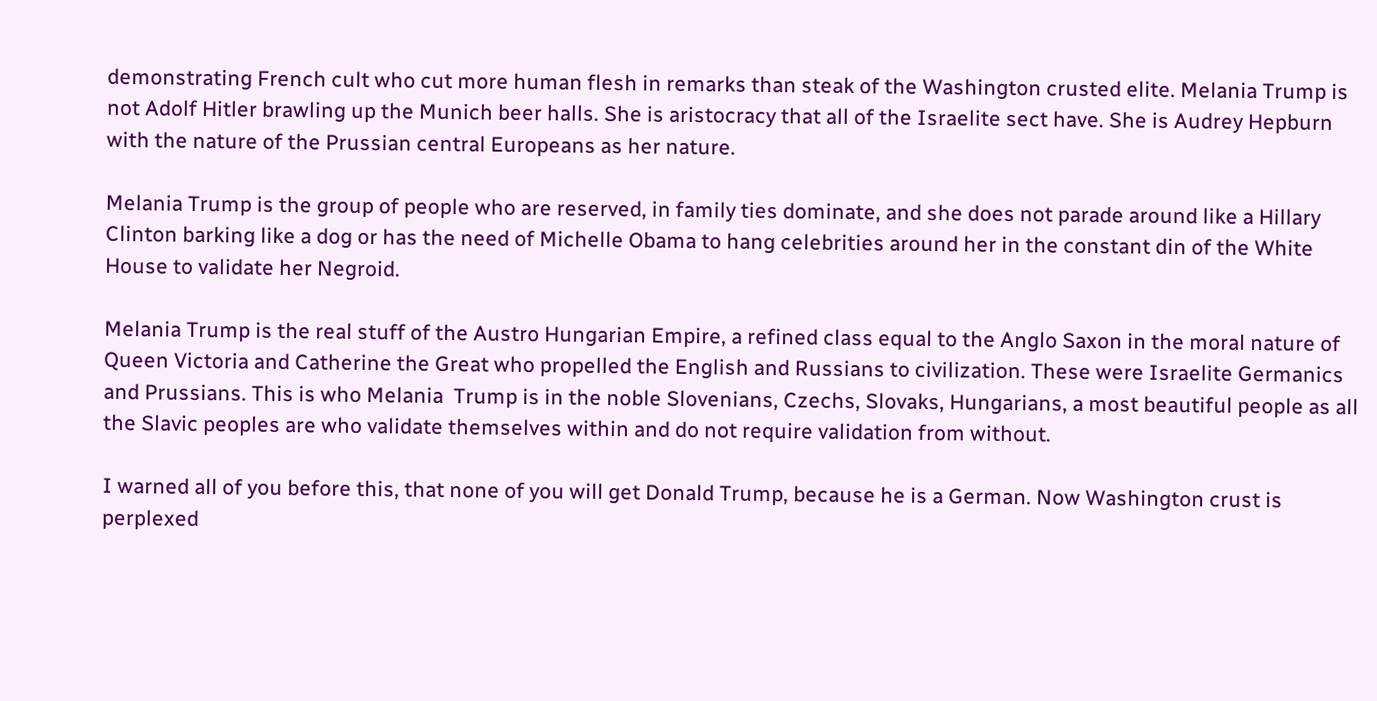demonstrating French cult who cut more human flesh in remarks than steak of the Washington crusted elite. Melania Trump is not Adolf Hitler brawling up the Munich beer halls. She is aristocracy that all of the Israelite sect have. She is Audrey Hepburn with the nature of the Prussian central Europeans as her nature.

Melania Trump is the group of people who are reserved, in family ties dominate, and she does not parade around like a Hillary Clinton barking like a dog or has the need of Michelle Obama to hang celebrities around her in the constant din of the White House to validate her Negroid.

Melania Trump is the real stuff of the Austro Hungarian Empire, a refined class equal to the Anglo Saxon in the moral nature of Queen Victoria and Catherine the Great who propelled the English and Russians to civilization. These were Israelite Germanics and Prussians. This is who Melania  Trump is in the noble Slovenians, Czechs, Slovaks, Hungarians, a most beautiful people as all the Slavic peoples are who validate themselves within and do not require validation from without.

I warned all of you before this, that none of you will get Donald Trump, because he is a German. Now Washington crust is perplexed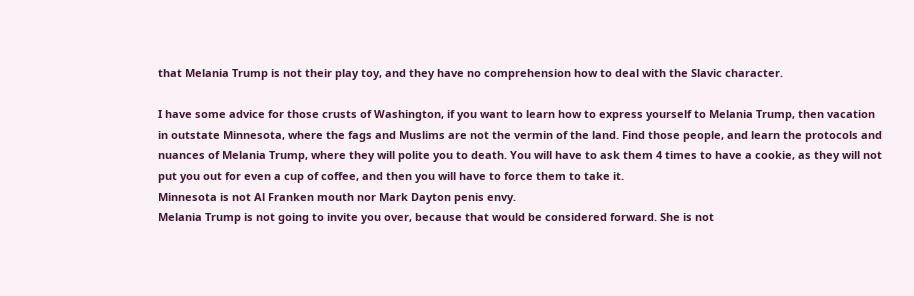that Melania Trump is not their play toy, and they have no comprehension how to deal with the Slavic character.

I have some advice for those crusts of Washington, if you want to learn how to express yourself to Melania Trump, then vacation in outstate Minnesota, where the fags and Muslims are not the vermin of the land. Find those people, and learn the protocols and nuances of Melania Trump, where they will polite you to death. You will have to ask them 4 times to have a cookie, as they will not put you out for even a cup of coffee, and then you will have to force them to take it.
Minnesota is not Al Franken mouth nor Mark Dayton penis envy.
Melania Trump is not going to invite you over, because that would be considered forward. She is not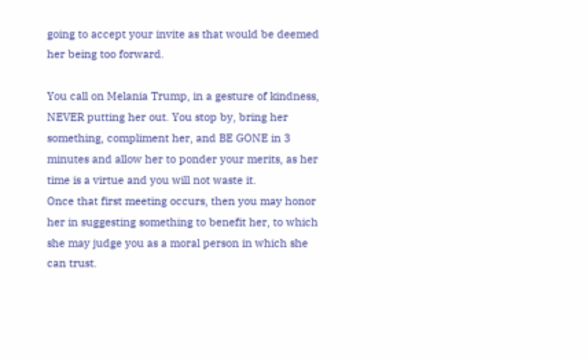going to accept your invite as that would be deemed her being too forward.

You call on Melania Trump, in a gesture of kindness, NEVER putting her out. You stop by, bring her something, compliment her, and BE GONE in 3 minutes and allow her to ponder your merits, as her time is a virtue and you will not waste it.
Once that first meeting occurs, then you may honor her in suggesting something to benefit her, to which she may judge you as a moral person in which she can trust.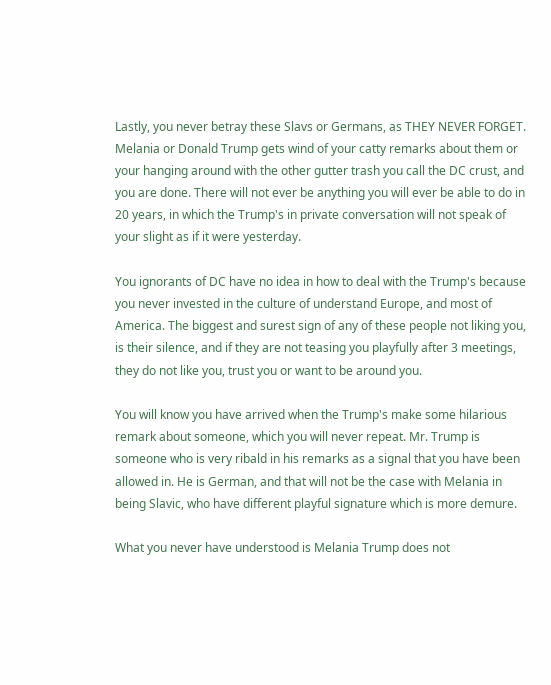Lastly, you never betray these Slavs or Germans, as THEY NEVER FORGET. Melania or Donald Trump gets wind of your catty remarks about them or your hanging around with the other gutter trash you call the DC crust, and you are done. There will not ever be anything you will ever be able to do in 20 years, in which the Trump's in private conversation will not speak of your slight as if it were yesterday.

You ignorants of DC have no idea in how to deal with the Trump's because you never invested in the culture of understand Europe, and most of America. The biggest and surest sign of any of these people not liking you, is their silence, and if they are not teasing you playfully after 3 meetings, they do not like you, trust you or want to be around you.

You will know you have arrived when the Trump's make some hilarious remark about someone, which you will never repeat. Mr. Trump is someone who is very ribald in his remarks as a signal that you have been allowed in. He is German, and that will not be the case with Melania in being Slavic, who have different playful signature which is more demure.

What you never have understood is Melania Trump does not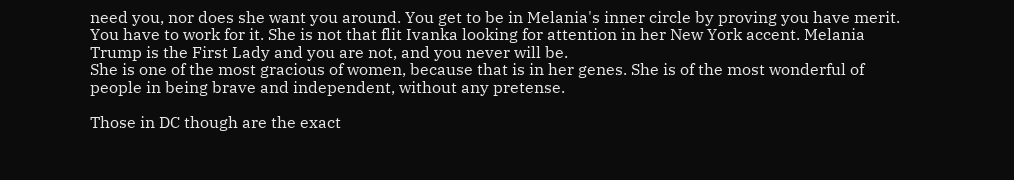need you, nor does she want you around. You get to be in Melania's inner circle by proving you have merit. You have to work for it. She is not that flit Ivanka looking for attention in her New York accent. Melania Trump is the First Lady and you are not, and you never will be.
She is one of the most gracious of women, because that is in her genes. She is of the most wonderful of people in being brave and independent, without any pretense.

Those in DC though are the exact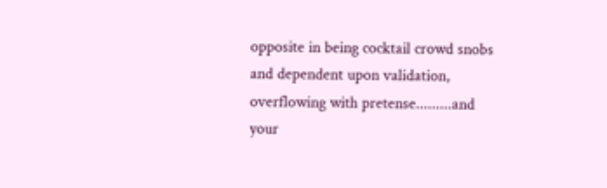opposite in being cocktail crowd snobs and dependent upon validation, overflowing with pretense.........and your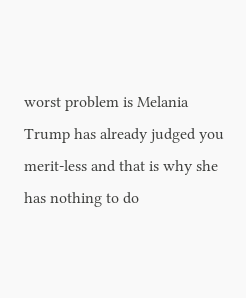worst problem is Melania Trump has already judged you merit-less and that is why she has nothing to do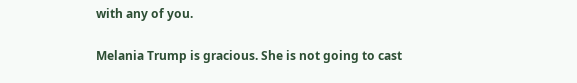with any of you.

Melania Trump is gracious. She is not going to cast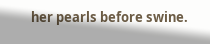her pearls before swine.